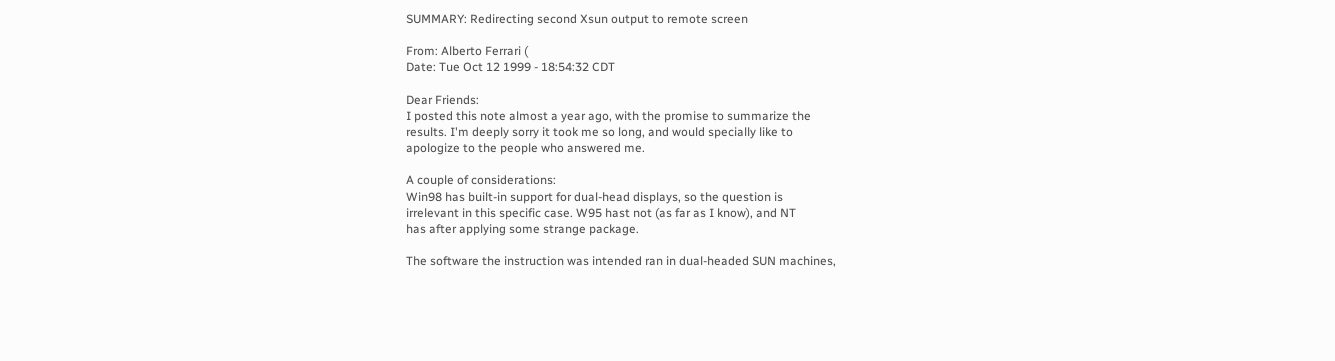SUMMARY: Redirecting second Xsun output to remote screen

From: Alberto Ferrari (
Date: Tue Oct 12 1999 - 18:54:32 CDT

Dear Friends:
I posted this note almost a year ago, with the promise to summarize the
results. I'm deeply sorry it took me so long, and would specially like to
apologize to the people who answered me.

A couple of considerations:
Win98 has built-in support for dual-head displays, so the question is
irrelevant in this specific case. W95 hast not (as far as I know), and NT
has after applying some strange package.

The software the instruction was intended ran in dual-headed SUN machines,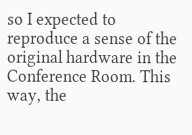so I expected to reproduce a sense of the original hardware in the
Conference Room. This way, the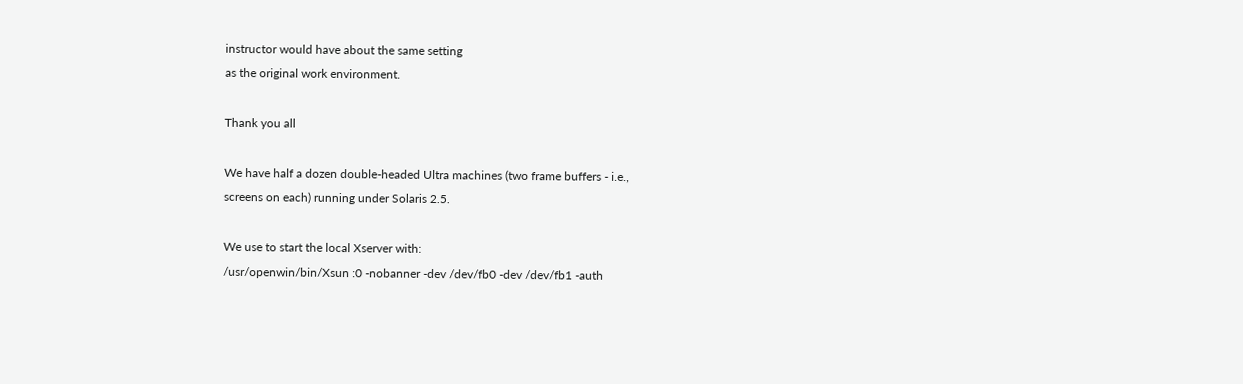instructor would have about the same setting
as the original work environment.

Thank you all

We have half a dozen double-headed Ultra machines (two frame buffers - i.e.,
screens on each) running under Solaris 2.5.

We use to start the local Xserver with:
/usr/openwin/bin/Xsun :0 -nobanner -dev /dev/fb0 -dev /dev/fb1 -auth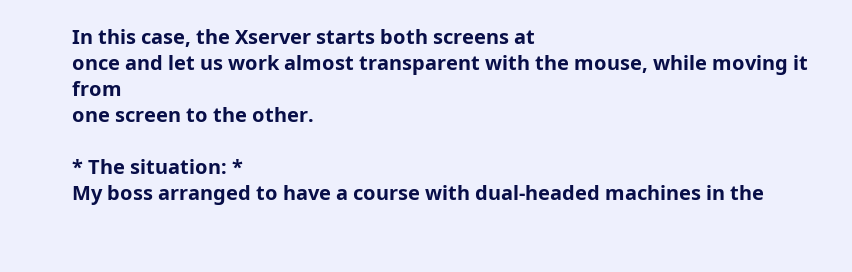In this case, the Xserver starts both screens at
once and let us work almost transparent with the mouse, while moving it from
one screen to the other.

* The situation: *
My boss arranged to have a course with dual-headed machines in the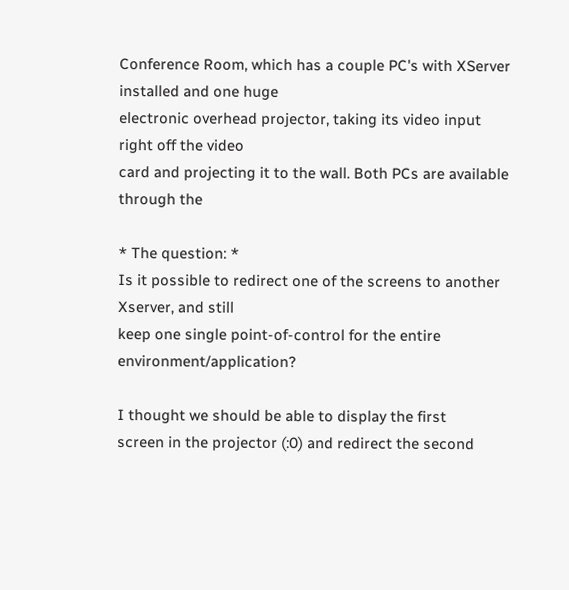Conference Room, which has a couple PC's with XServer installed and one huge
electronic overhead projector, taking its video input right off the video
card and projecting it to the wall. Both PCs are available through the

* The question: *
Is it possible to redirect one of the screens to another Xserver, and still
keep one single point-of-control for the entire environment/application?

I thought we should be able to display the first
screen in the projector (:0) and redirect the second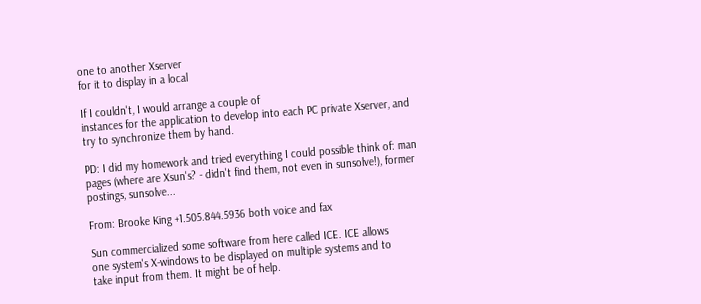one to another Xserver
for it to display in a local

If I couldn't, I would arrange a couple of
instances for the application to develop into each PC private Xserver, and
try to synchronize them by hand.

PD: I did my homework and tried everything I could possible think of: man
pages (where are Xsun's? - didn't find them, not even in sunsolve!), former
postings, sunsolve...

From: Brooke King +1.505.844.5936 both voice and fax

Sun commercialized some software from here called ICE. ICE allows
one system's X-windows to be displayed on multiple systems and to
take input from them. It might be of help.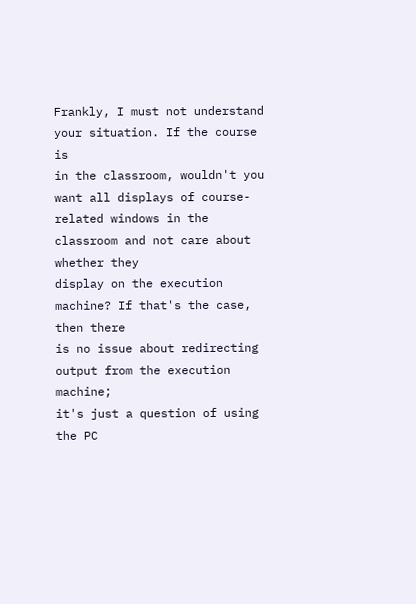Frankly, I must not understand your situation. If the course is
in the classroom, wouldn't you want all displays of course-
related windows in the classroom and not care about whether they
display on the execution machine? If that's the case, then there
is no issue about redirecting output from the execution machine;
it's just a question of using the PC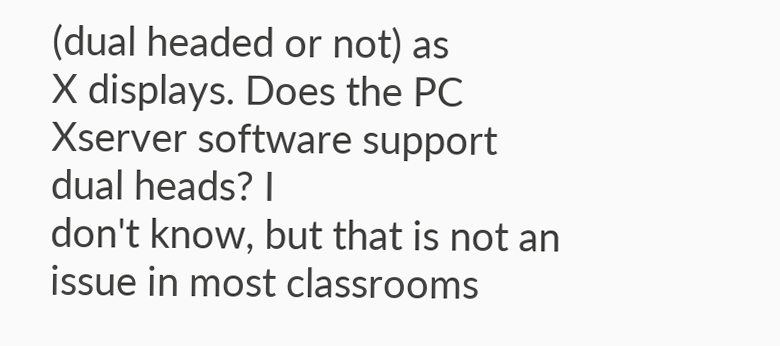(dual headed or not) as
X displays. Does the PC Xserver software support dual heads? I
don't know, but that is not an issue in most classrooms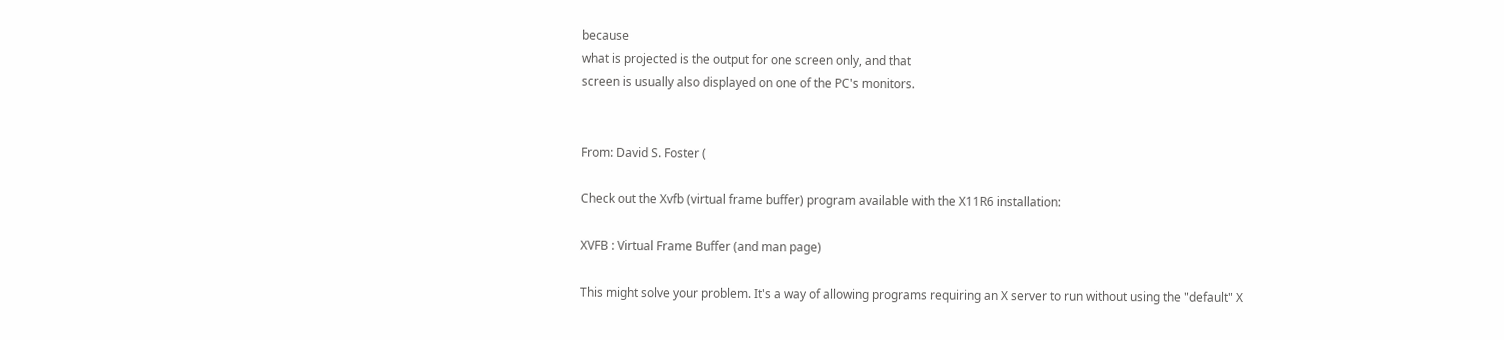because
what is projected is the output for one screen only, and that
screen is usually also displayed on one of the PC's monitors.


From: David S. Foster (

Check out the Xvfb (virtual frame buffer) program available with the X11R6 installation:

XVFB : Virtual Frame Buffer (and man page)

This might solve your problem. It's a way of allowing programs requiring an X server to run without using the "default" X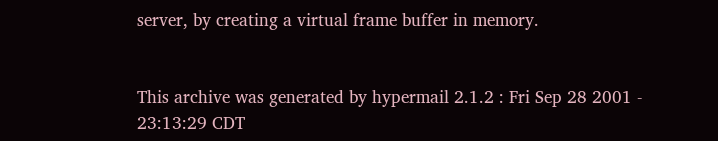server, by creating a virtual frame buffer in memory.


This archive was generated by hypermail 2.1.2 : Fri Sep 28 2001 - 23:13:29 CDT